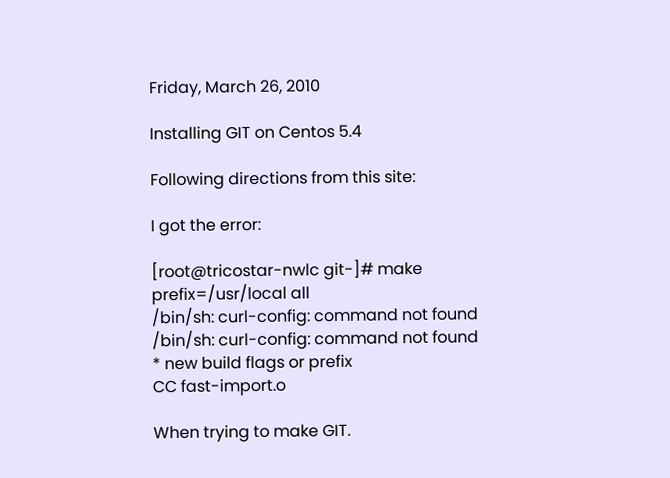Friday, March 26, 2010

Installing GIT on Centos 5.4

Following directions from this site:

I got the error:

[root@tricostar-nwlc git-]# make prefix=/usr/local all
/bin/sh: curl-config: command not found
/bin/sh: curl-config: command not found
* new build flags or prefix
CC fast-import.o

When trying to make GIT.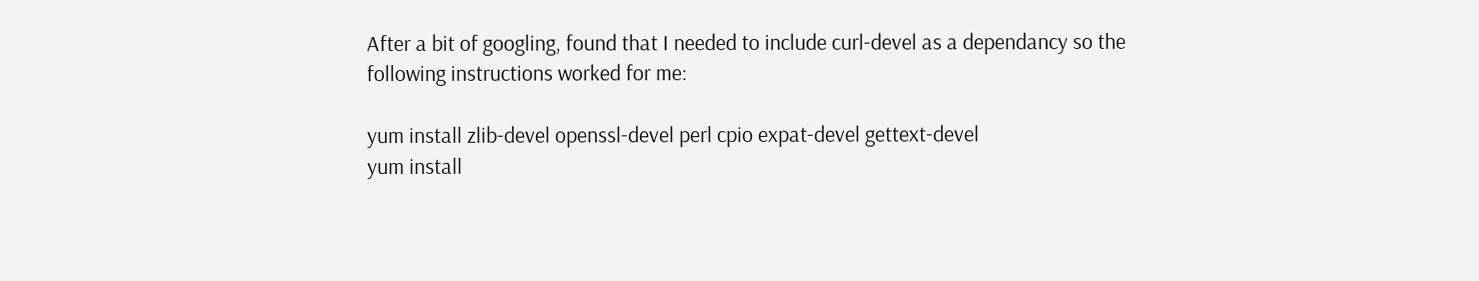After a bit of googling, found that I needed to include curl-devel as a dependancy so the following instructions worked for me:

yum install zlib-devel openssl-devel perl cpio expat-devel gettext-devel
yum install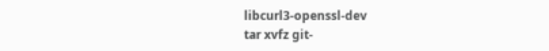libcurl3-openssl-dev
tar xvfz git-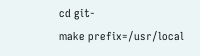cd git-
make prefix=/usr/local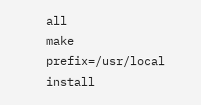all
make prefix=/usr/local install